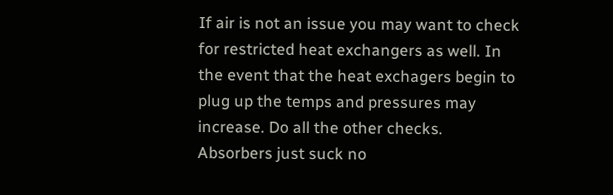If air is not an issue you may want to check for restricted heat exchangers as well. In the event that the heat exchagers begin to plug up the temps and pressures may increase. Do all the other checks. Absorbers just suck no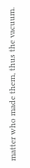matter who made them, thus the vacuum.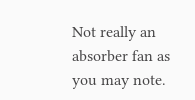Not really an absorber fan as you may note.